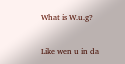What is W.u.g?


Like wen u in da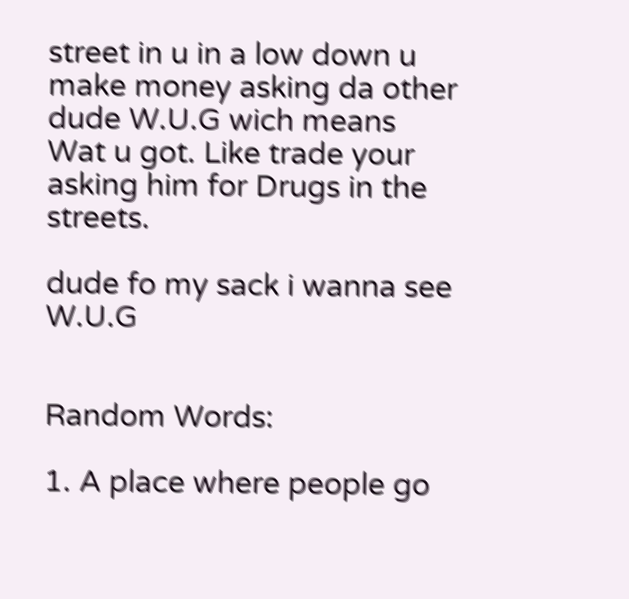street in u in a low down u make money asking da other dude W.U.G wich means Wat u got. Like trade your asking him for Drugs in the streets.

dude fo my sack i wanna see W.U.G


Random Words:

1. A place where people go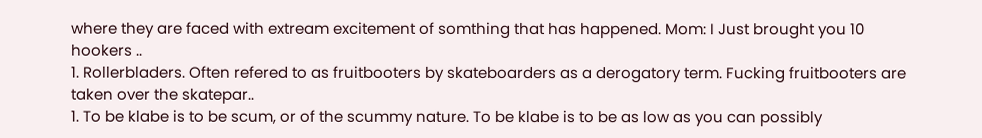where they are faced with extream excitement of somthing that has happened. Mom: I Just brought you 10 hookers ..
1. Rollerbladers. Often refered to as fruitbooters by skateboarders as a derogatory term. Fucking fruitbooters are taken over the skatepar..
1. To be klabe is to be scum, or of the scummy nature. To be klabe is to be as low as you can possibly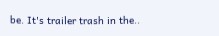be. It's trailer trash in the..